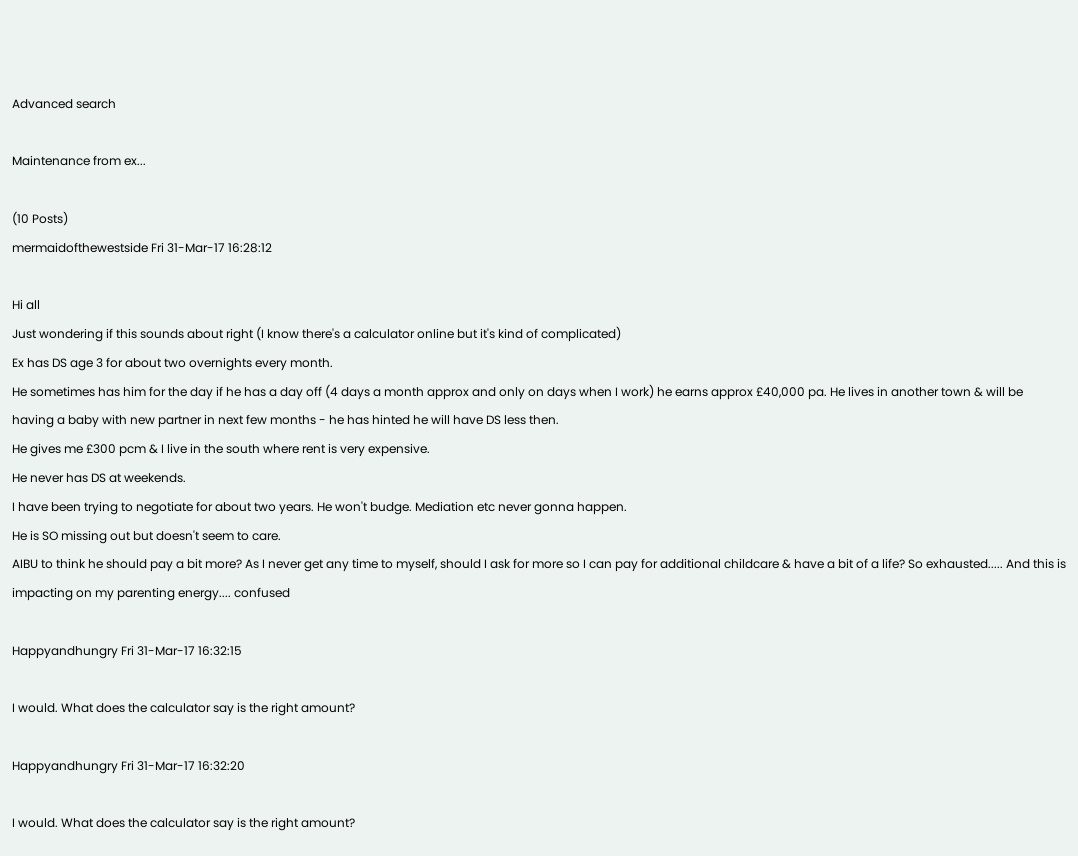Advanced search

Maintenance from ex...

(10 Posts)
mermaidofthewestside Fri 31-Mar-17 16:28:12

Hi all
Just wondering if this sounds about right (I know there's a calculator online but it's kind of complicated)
Ex has DS age 3 for about two overnights every month.
He sometimes has him for the day if he has a day off (4 days a month approx and only on days when I work) he earns approx £40,000 pa. He lives in another town & will be having a baby with new partner in next few months - he has hinted he will have DS less then.
He gives me £300 pcm & I live in the south where rent is very expensive.
He never has DS at weekends.
I have been trying to negotiate for about two years. He won't budge. Mediation etc never gonna happen.
He is SO missing out but doesn't seem to care.
AIBU to think he should pay a bit more? As I never get any time to myself, should I ask for more so I can pay for additional childcare & have a bit of a life? So exhausted..... And this is impacting on my parenting energy.... confused

Happyandhungry Fri 31-Mar-17 16:32:15

I would. What does the calculator say is the right amount?

Happyandhungry Fri 31-Mar-17 16:32:20

I would. What does the calculator say is the right amount?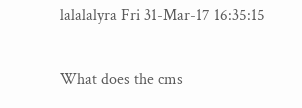lalalalyra Fri 31-Mar-17 16:35:15

What does the cms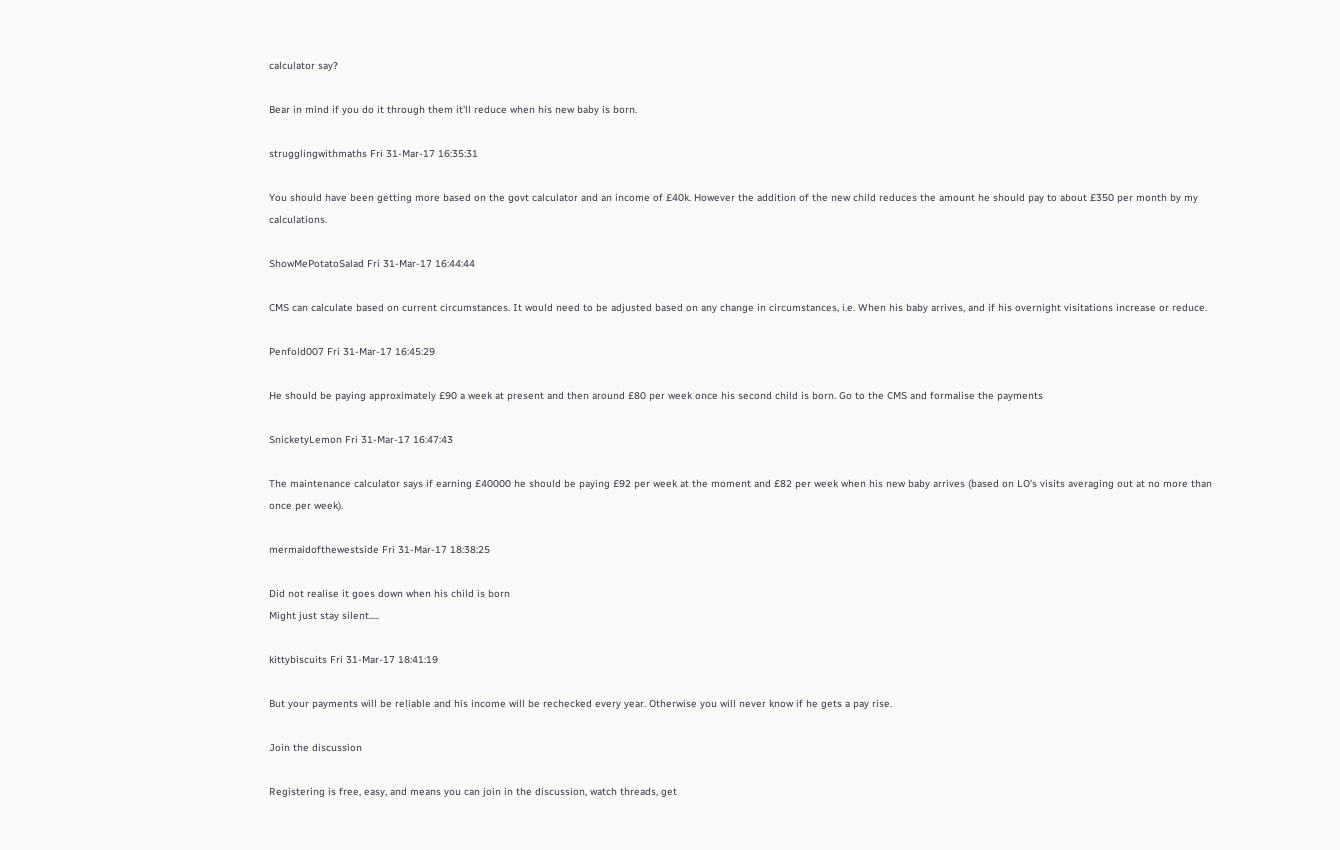calculator say?

Bear in mind if you do it through them it'll reduce when his new baby is born.

strugglingwithmaths Fri 31-Mar-17 16:35:31

You should have been getting more based on the govt calculator and an income of £40k. However the addition of the new child reduces the amount he should pay to about £350 per month by my calculations.

ShowMePotatoSalad Fri 31-Mar-17 16:44:44

CMS can calculate based on current circumstances. It would need to be adjusted based on any change in circumstances, i.e. When his baby arrives, and if his overnight visitations increase or reduce.

Penfold007 Fri 31-Mar-17 16:45:29

He should be paying approximately £90 a week at present and then around £80 per week once his second child is born. Go to the CMS and formalise the payments

SnicketyLemon Fri 31-Mar-17 16:47:43

The maintenance calculator says if earning £40000 he should be paying £92 per week at the moment and £82 per week when his new baby arrives (based on LO's visits averaging out at no more than once per week).

mermaidofthewestside Fri 31-Mar-17 18:38:25

Did not realise it goes down when his child is born
Might just stay silent.....

kittybiscuits Fri 31-Mar-17 18:41:19

But your payments will be reliable and his income will be rechecked every year. Otherwise you will never know if he gets a pay rise.

Join the discussion

Registering is free, easy, and means you can join in the discussion, watch threads, get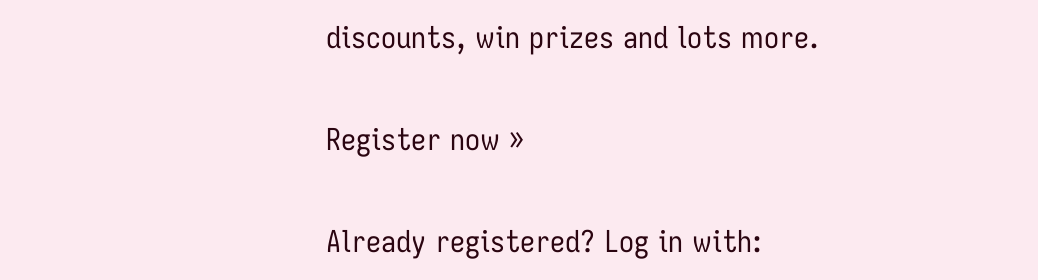discounts, win prizes and lots more.

Register now »

Already registered? Log in with: